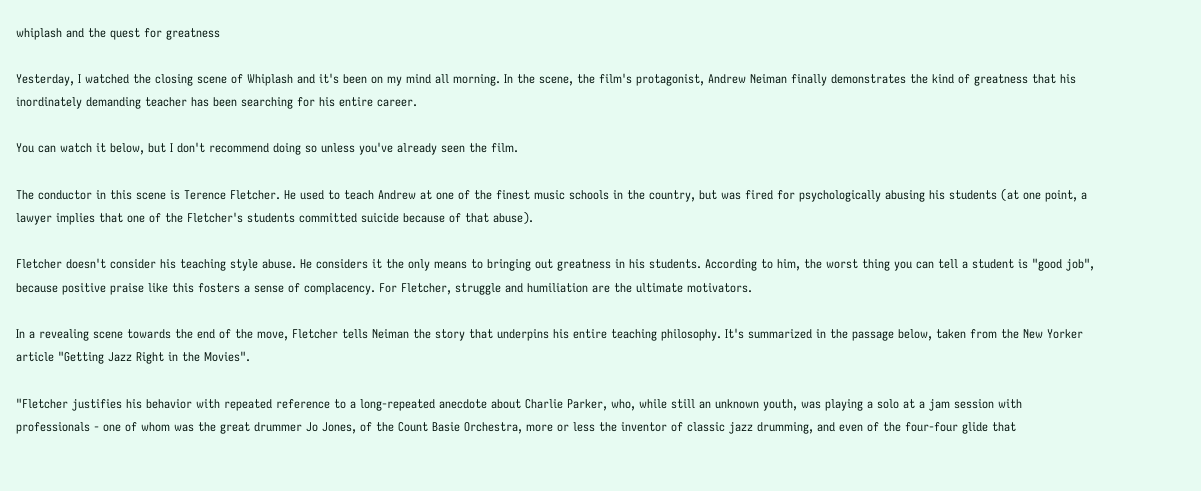whiplash and the quest for greatness

Yesterday, I watched the closing scene of Whiplash and it's been on my mind all morning. In the scene, the film's protagonist, Andrew Neiman finally demonstrates the kind of greatness that his inordinately demanding teacher has been searching for his entire career.

You can watch it below, but I don't recommend doing so unless you've already seen the film.

The conductor in this scene is Terence Fletcher. He used to teach Andrew at one of the finest music schools in the country, but was fired for psychologically abusing his students (at one point, a lawyer implies that one of the Fletcher's students committed suicide because of that abuse).

Fletcher doesn't consider his teaching style abuse. He considers it the only means to bringing out greatness in his students. According to him, the worst thing you can tell a student is "good job", because positive praise like this fosters a sense of complacency. For Fletcher, struggle and humiliation are the ultimate motivators.

In a revealing scene towards the end of the move, Fletcher tells Neiman the story that underpins his entire teaching philosophy. It's summarized in the passage below, taken from the New Yorker article "Getting Jazz Right in the Movies".

"Fletcher justifies his behavior with repeated reference to a long-repeated anecdote about Charlie Parker, who, while still an unknown youth, was playing a solo at a jam session with professionals - one of whom was the great drummer Jo Jones, of the Count Basie Orchestra, more or less the inventor of classic jazz drumming, and even of the four-four glide that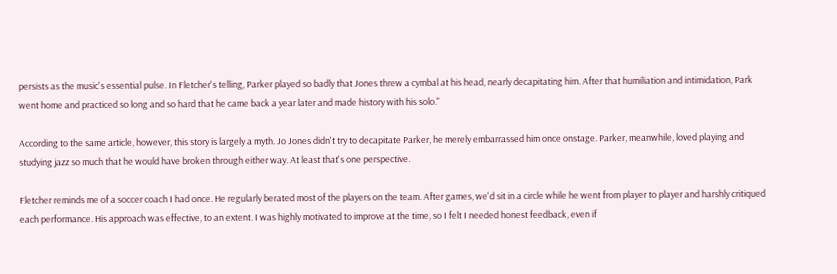persists as the music's essential pulse. In Fletcher's telling, Parker played so badly that Jones threw a cymbal at his head, nearly decapitating him. After that humiliation and intimidation, Park went home and practiced so long and so hard that he came back a year later and made history with his solo."

According to the same article, however, this story is largely a myth. Jo Jones didn't try to decapitate Parker, he merely embarrassed him once onstage. Parker, meanwhile, loved playing and studying jazz so much that he would have broken through either way. At least that's one perspective.

Fletcher reminds me of a soccer coach I had once. He regularly berated most of the players on the team. After games, we'd sit in a circle while he went from player to player and harshly critiqued each performance. His approach was effective, to an extent. I was highly motivated to improve at the time, so I felt I needed honest feedback, even if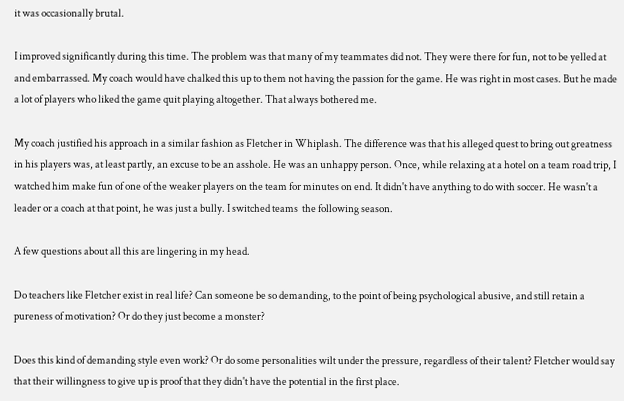it was occasionally brutal.

I improved significantly during this time. The problem was that many of my teammates did not. They were there for fun, not to be yelled at and embarrassed. My coach would have chalked this up to them not having the passion for the game. He was right in most cases. But he made a lot of players who liked the game quit playing altogether. That always bothered me.

My coach justified his approach in a similar fashion as Fletcher in Whiplash. The difference was that his alleged quest to bring out greatness in his players was, at least partly, an excuse to be an asshole. He was an unhappy person. Once, while relaxing at a hotel on a team road trip, I watched him make fun of one of the weaker players on the team for minutes on end. It didn't have anything to do with soccer. He wasn't a leader or a coach at that point, he was just a bully. I switched teams  the following season.

A few questions about all this are lingering in my head.

Do teachers like Fletcher exist in real life? Can someone be so demanding, to the point of being psychological abusive, and still retain a pureness of motivation? Or do they just become a monster?

Does this kind of demanding style even work? Or do some personalities wilt under the pressure, regardless of their talent? Fletcher would say that their willingness to give up is proof that they didn't have the potential in the first place.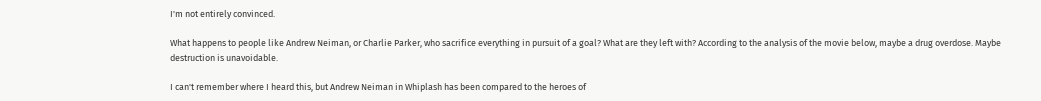I'm not entirely convinced.

What happens to people like Andrew Neiman, or Charlie Parker, who sacrifice everything in pursuit of a goal? What are they left with? According to the analysis of the movie below, maybe a drug overdose. Maybe destruction is unavoidable.

I can't remember where I heard this, but Andrew Neiman in Whiplash has been compared to the heroes of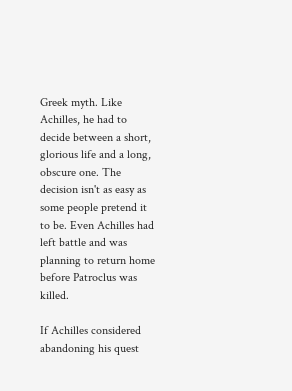Greek myth. Like Achilles, he had to decide between a short, glorious life and a long, obscure one. The decision isn't as easy as some people pretend it to be. Even Achilles had left battle and was planning to return home before Patroclus was killed.

If Achilles considered abandoning his quest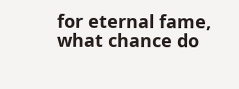for eternal fame, what chance do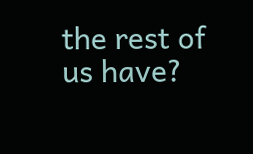the rest of us have?